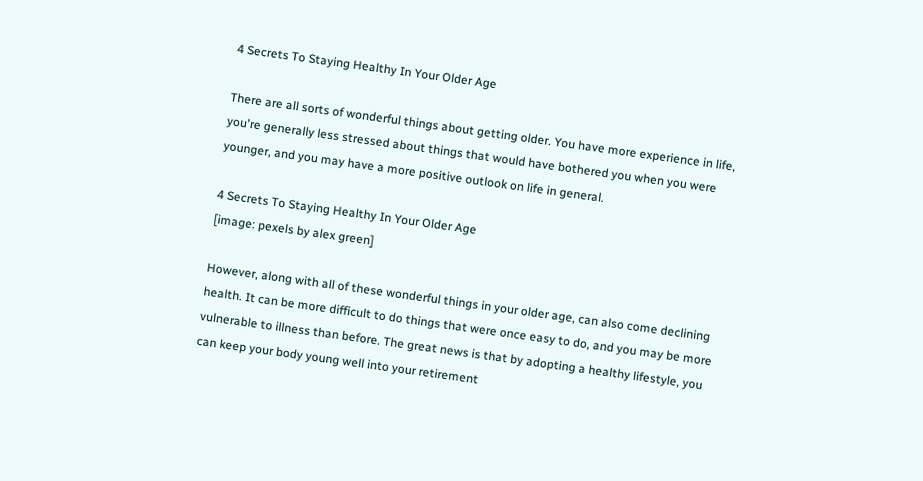4 Secrets To Staying Healthy In Your Older Age

There are all sorts of wonderful things about getting older. You have more experience in life, you're generally less stressed about things that would have bothered you when you were younger, and you may have a more positive outlook on life in general.

4 Secrets To Staying Healthy In Your Older Age
[image: pexels by alex green]

However, along with all of these wonderful things in your older age, can also come declining health. It can be more difficult to do things that were once easy to do, and you may be more vulnerable to illness than before. The great news is that by adopting a healthy lifestyle, you can keep your body young well into your retirement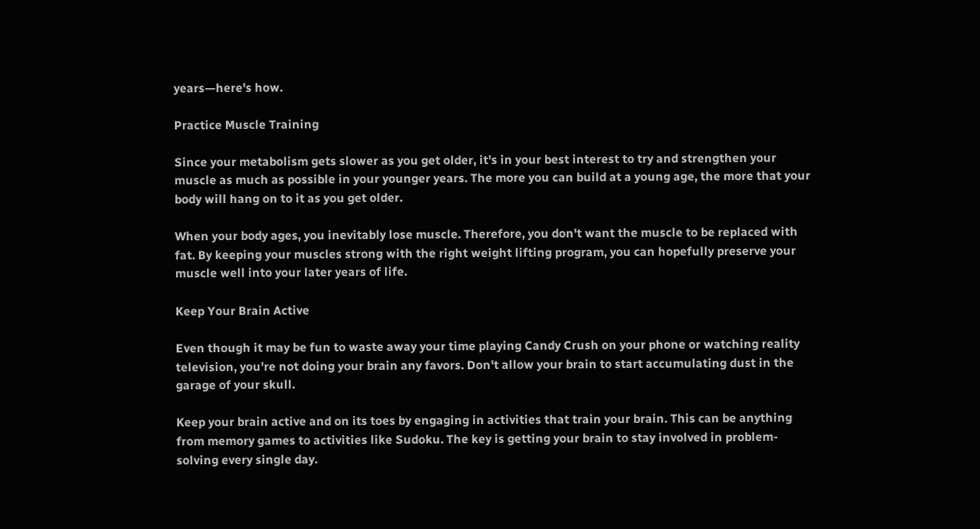years—here's how.

Practice Muscle Training

Since your metabolism gets slower as you get older, it's in your best interest to try and strengthen your muscle as much as possible in your younger years. The more you can build at a young age, the more that your body will hang on to it as you get older.

When your body ages, you inevitably lose muscle. Therefore, you don't want the muscle to be replaced with fat. By keeping your muscles strong with the right weight lifting program, you can hopefully preserve your muscle well into your later years of life.

Keep Your Brain Active

Even though it may be fun to waste away your time playing Candy Crush on your phone or watching reality television, you're not doing your brain any favors. Don't allow your brain to start accumulating dust in the garage of your skull.

Keep your brain active and on its toes by engaging in activities that train your brain. This can be anything from memory games to activities like Sudoku. The key is getting your brain to stay involved in problem-solving every single day.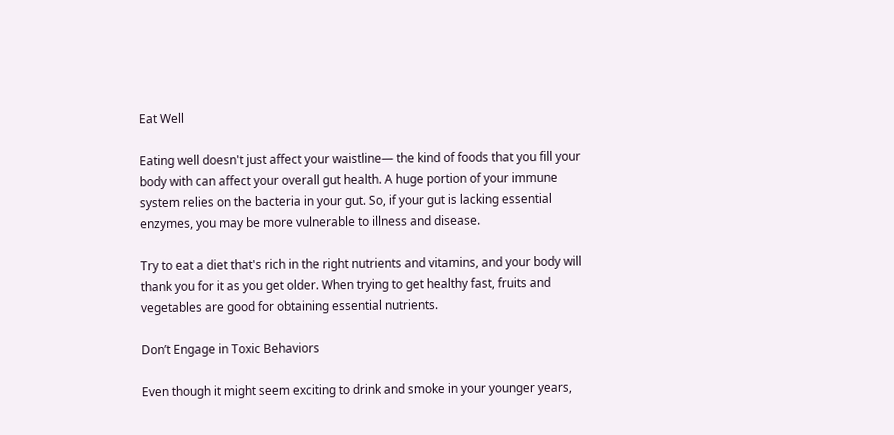Eat Well

Eating well doesn't just affect your waistline— the kind of foods that you fill your body with can affect your overall gut health. A huge portion of your immune system relies on the bacteria in your gut. So, if your gut is lacking essential enzymes, you may be more vulnerable to illness and disease.

Try to eat a diet that's rich in the right nutrients and vitamins, and your body will thank you for it as you get older. When trying to get healthy fast, fruits and vegetables are good for obtaining essential nutrients.

Don’t Engage in Toxic Behaviors

Even though it might seem exciting to drink and smoke in your younger years,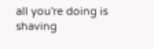all you're doing is shaving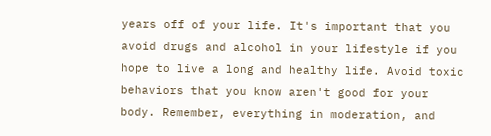years off of your life. It's important that you avoid drugs and alcohol in your lifestyle if you hope to live a long and healthy life. Avoid toxic behaviors that you know aren't good for your body. Remember, everything in moderation, and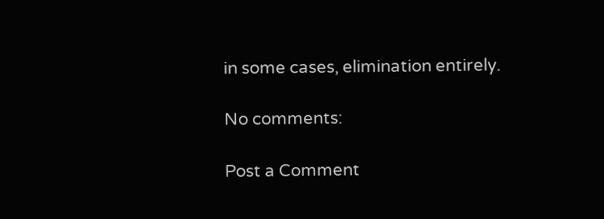in some cases, elimination entirely.

No comments:

Post a Comment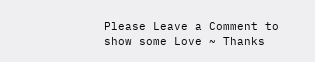Please Leave a Comment to show some Love ~ Thanks